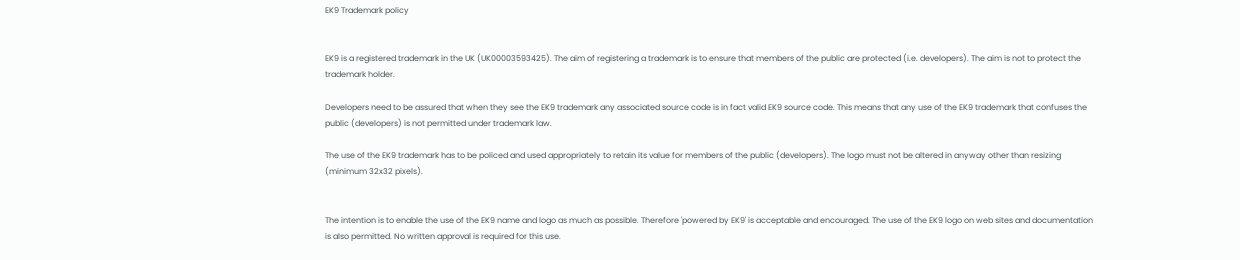EK9 Trademark policy


EK9 is a registered trademark in the UK (UK00003593425). The aim of registering a trademark is to ensure that members of the public are protected (i.e. developers). The aim is not to protect the trademark holder.

Developers need to be assured that when they see the EK9 trademark any associated source code is in fact valid EK9 source code. This means that any use of the EK9 trademark that confuses the public (developers) is not permitted under trademark law.

The use of the EK9 trademark has to be policed and used appropriately to retain its value for members of the public (developers). The logo must not be altered in anyway other than resizing (minimum 32x32 pixels).


The intention is to enable the use of the EK9 name and logo as much as possible. Therefore 'powered by EK9' is acceptable and encouraged. The use of the EK9 logo on web sites and documentation is also permitted. No written approval is required for this use.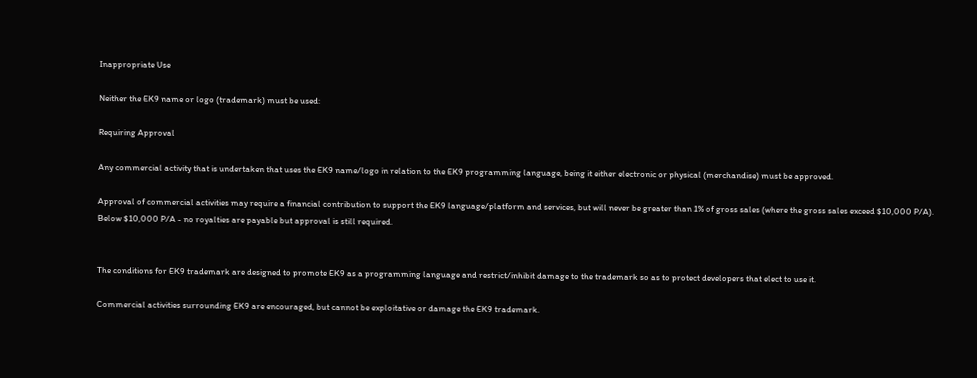Inappropriate Use

Neither the EK9 name or logo (trademark) must be used:

Requiring Approval

Any commercial activity that is undertaken that uses the EK9 name/logo in relation to the EK9 programming language, being it either electronic or physical (merchandise) must be approved.

Approval of commercial activities may require a financial contribution to support the EK9 language/platform and services, but will never be greater than 1% of gross sales (where the gross sales exceed $10,000 P/A). Below $10,000 P/A - no royalties are payable but approval is still required.


The conditions for EK9 trademark are designed to promote EK9 as a programming language and restrict/inhibit damage to the trademark so as to protect developers that elect to use it.

Commercial activities surrounding EK9 are encouraged, but cannot be exploitative or damage the EK9 trademark.